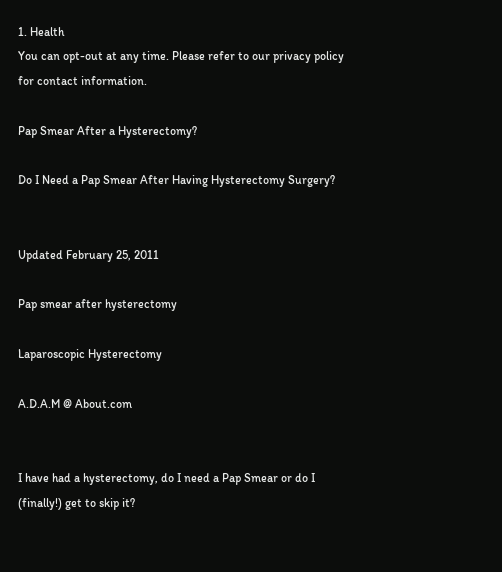1. Health
You can opt-out at any time. Please refer to our privacy policy for contact information.

Pap Smear After a Hysterectomy?

Do I Need a Pap Smear After Having Hysterectomy Surgery?


Updated February 25, 2011

Pap smear after hysterectomy

Laparoscopic Hysterectomy

A.D.A.M @ About.com


I have had a hysterectomy, do I need a Pap Smear or do I (finally!) get to skip it?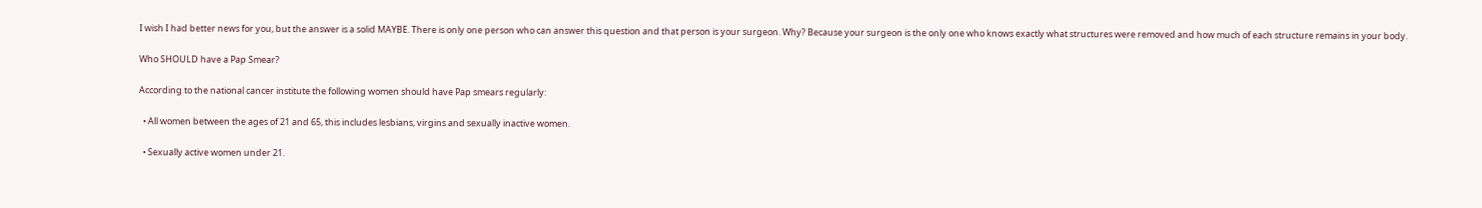I wish I had better news for you, but the answer is a solid MAYBE. There is only one person who can answer this question and that person is your surgeon. Why? Because your surgeon is the only one who knows exactly what structures were removed and how much of each structure remains in your body.

Who SHOULD have a Pap Smear?

According to the national cancer institute the following women should have Pap smears regularly:

  • All women between the ages of 21 and 65, this includes lesbians, virgins and sexually inactive women.

  • Sexually active women under 21.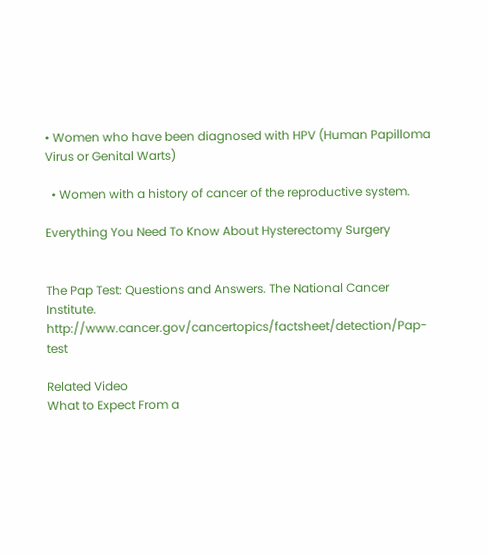• Women who have been diagnosed with HPV (Human Papilloma Virus or Genital Warts)

  • Women with a history of cancer of the reproductive system.

Everything You Need To Know About Hysterectomy Surgery


The Pap Test: Questions and Answers. The National Cancer Institute. http://www.cancer.gov/cancertopics/factsheet/detection/Pap-test

Related Video
What to Expect From a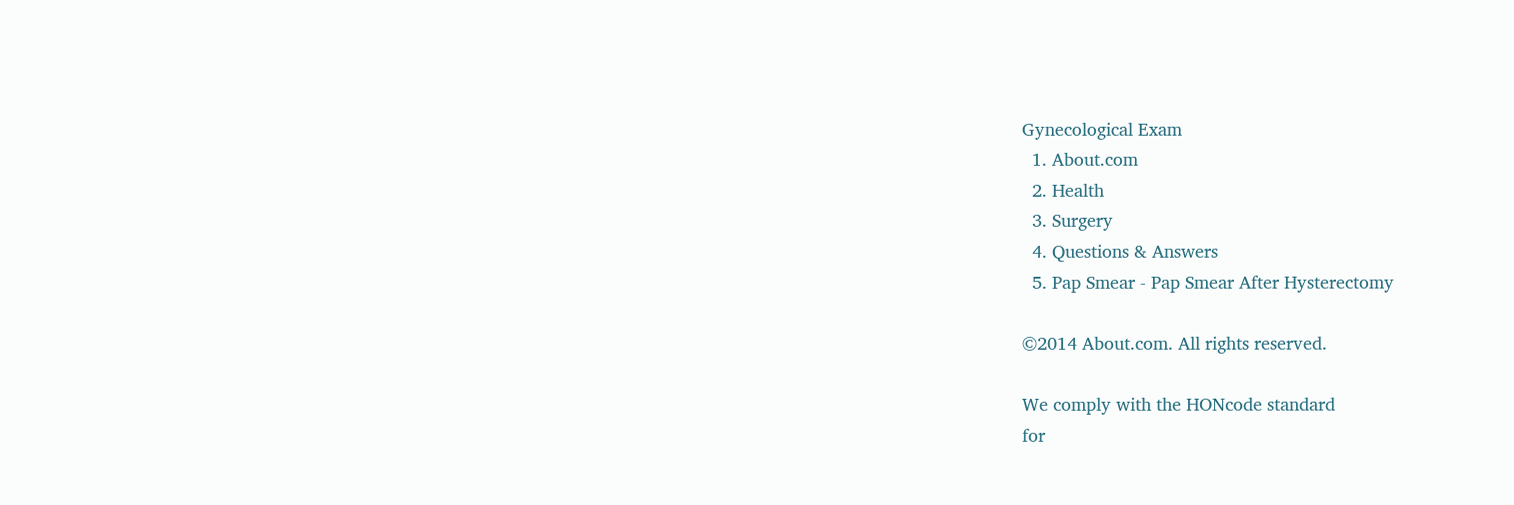Gynecological Exam
  1. About.com
  2. Health
  3. Surgery
  4. Questions & Answers
  5. Pap Smear - Pap Smear After Hysterectomy

©2014 About.com. All rights reserved.

We comply with the HONcode standard
for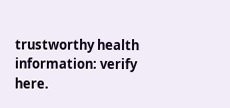trustworthy health
information: verify here.